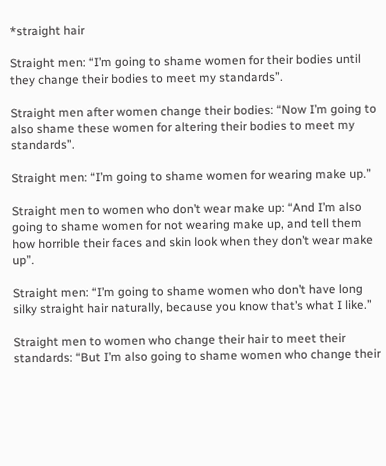*straight hair

Straight men: “I’m going to shame women for their bodies until they change their bodies to meet my standards”.

Straight men after women change their bodies: “Now I’m going to also shame these women for altering their bodies to meet my standards”.

Straight men: “I’m going to shame women for wearing make up.”

Straight men to women who don’t wear make up: “And I’m also going to shame women for not wearing make up, and tell them how horrible their faces and skin look when they don’t wear make up”.

Straight men: “I’m going to shame women who don’t have long silky straight hair naturally, because you know that’s what I like.”

Straight men to women who change their hair to meet their standards: “But I’m also going to shame women who change their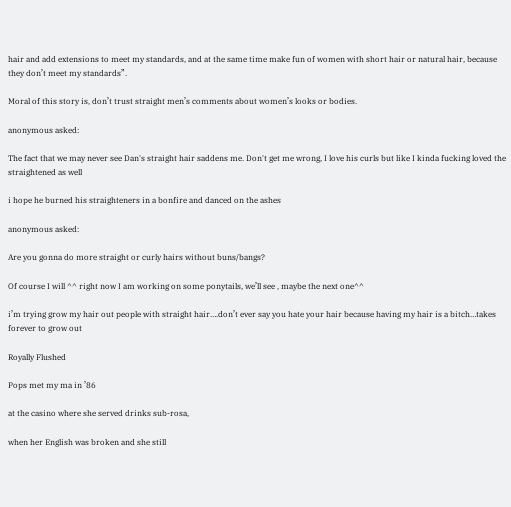hair and add extensions to meet my standards, and at the same time make fun of women with short hair or natural hair, because they don’t meet my standards”.

Moral of this story is, don’t trust straight men’s comments about women’s looks or bodies.

anonymous asked:

The fact that we may never see Dan's straight hair saddens me. Don't get me wrong, I love his curls but like I kinda fucking loved the straightened as well

i hope he burned his straighteners in a bonfire and danced on the ashes

anonymous asked:

Are you gonna do more straight or curly hairs without buns/bangs?

Of course I will ^^ right now I am working on some ponytails, we’ll see , maybe the next one^^

i’m trying grow my hair out people with straight hair….don’t ever say you hate your hair because having my hair is a bitch…takes forever to grow out

Royally Flushed

Pops met my ma in ’86

at the casino where she served drinks sub-rosa,

when her English was broken and she still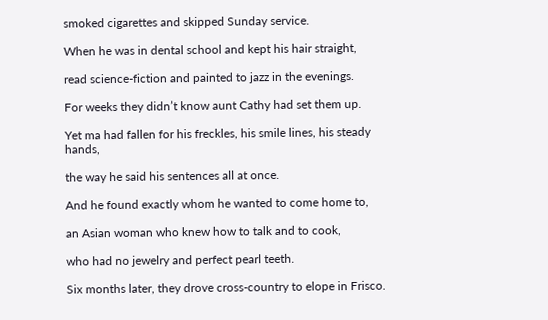smoked cigarettes and skipped Sunday service.

When he was in dental school and kept his hair straight,

read science-fiction and painted to jazz in the evenings.

For weeks they didn’t know aunt Cathy had set them up.

Yet ma had fallen for his freckles, his smile lines, his steady hands,

the way he said his sentences all at once.

And he found exactly whom he wanted to come home to,

an Asian woman who knew how to talk and to cook,

who had no jewelry and perfect pearl teeth.

Six months later, they drove cross-country to elope in Frisco.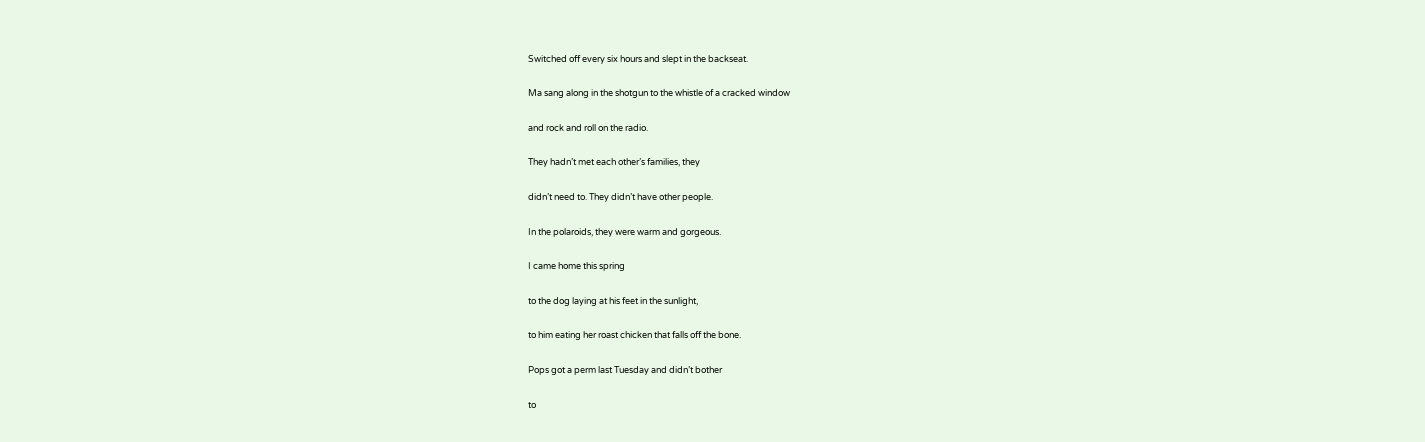Switched off every six hours and slept in the backseat.

Ma sang along in the shotgun to the whistle of a cracked window

and rock and roll on the radio.

They hadn’t met each other’s families, they

didn’t need to. They didn’t have other people.

In the polaroids, they were warm and gorgeous.

I came home this spring

to the dog laying at his feet in the sunlight,

to him eating her roast chicken that falls off the bone.

Pops got a perm last Tuesday and didn’t bother

to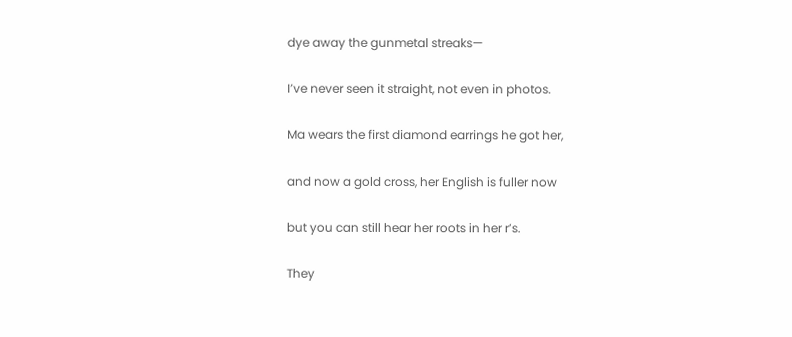dye away the gunmetal streaks—

I’ve never seen it straight, not even in photos.

Ma wears the first diamond earrings he got her,

and now a gold cross, her English is fuller now

but you can still hear her roots in her r’s.

They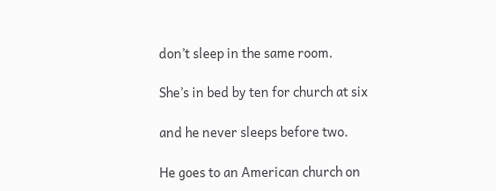don’t sleep in the same room.

She’s in bed by ten for church at six

and he never sleeps before two.

He goes to an American church on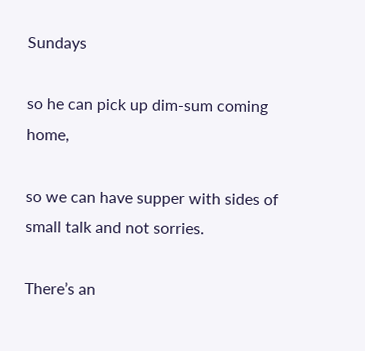Sundays

so he can pick up dim-sum coming home,

so we can have supper with sides of small talk and not sorries.

There’s an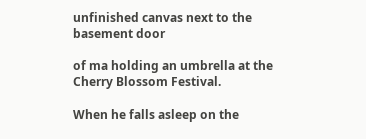unfinished canvas next to the basement door

of ma holding an umbrella at the Cherry Blossom Festival.

When he falls asleep on the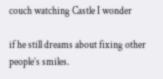couch watching Castle I wonder

if he still dreams about fixing other people’s smiles.